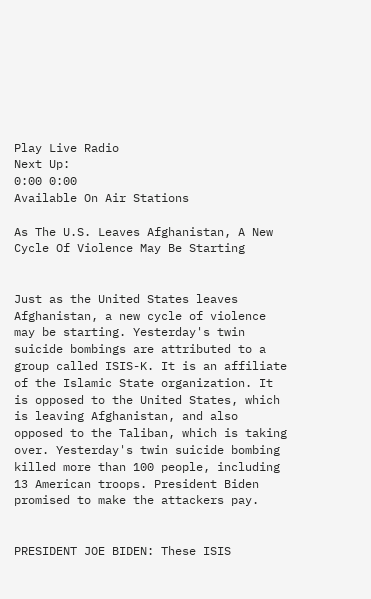Play Live Radio
Next Up:
0:00 0:00
Available On Air Stations

As The U.S. Leaves Afghanistan, A New Cycle Of Violence May Be Starting


Just as the United States leaves Afghanistan, a new cycle of violence may be starting. Yesterday's twin suicide bombings are attributed to a group called ISIS-K. It is an affiliate of the Islamic State organization. It is opposed to the United States, which is leaving Afghanistan, and also opposed to the Taliban, which is taking over. Yesterday's twin suicide bombing killed more than 100 people, including 13 American troops. President Biden promised to make the attackers pay.


PRESIDENT JOE BIDEN: These ISIS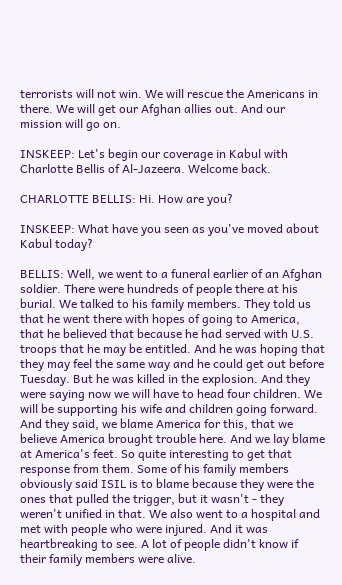terrorists will not win. We will rescue the Americans in there. We will get our Afghan allies out. And our mission will go on.

INSKEEP: Let's begin our coverage in Kabul with Charlotte Bellis of Al-Jazeera. Welcome back.

CHARLOTTE BELLIS: Hi. How are you?

INSKEEP: What have you seen as you've moved about Kabul today?

BELLIS: Well, we went to a funeral earlier of an Afghan soldier. There were hundreds of people there at his burial. We talked to his family members. They told us that he went there with hopes of going to America, that he believed that because he had served with U.S. troops that he may be entitled. And he was hoping that they may feel the same way and he could get out before Tuesday. But he was killed in the explosion. And they were saying now we will have to head four children. We will be supporting his wife and children going forward. And they said, we blame America for this, that we believe America brought trouble here. And we lay blame at America's feet. So quite interesting to get that response from them. Some of his family members obviously said ISIL is to blame because they were the ones that pulled the trigger, but it wasn't - they weren't unified in that. We also went to a hospital and met with people who were injured. And it was heartbreaking to see. A lot of people didn't know if their family members were alive.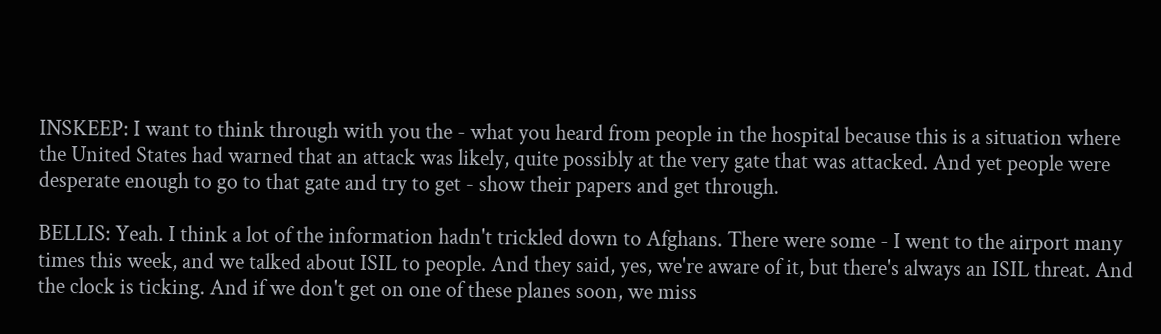INSKEEP: I want to think through with you the - what you heard from people in the hospital because this is a situation where the United States had warned that an attack was likely, quite possibly at the very gate that was attacked. And yet people were desperate enough to go to that gate and try to get - show their papers and get through.

BELLIS: Yeah. I think a lot of the information hadn't trickled down to Afghans. There were some - I went to the airport many times this week, and we talked about ISIL to people. And they said, yes, we're aware of it, but there's always an ISIL threat. And the clock is ticking. And if we don't get on one of these planes soon, we miss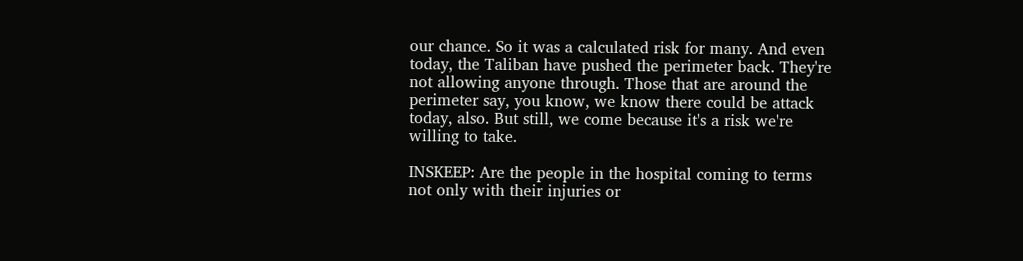our chance. So it was a calculated risk for many. And even today, the Taliban have pushed the perimeter back. They're not allowing anyone through. Those that are around the perimeter say, you know, we know there could be attack today, also. But still, we come because it's a risk we're willing to take.

INSKEEP: Are the people in the hospital coming to terms not only with their injuries or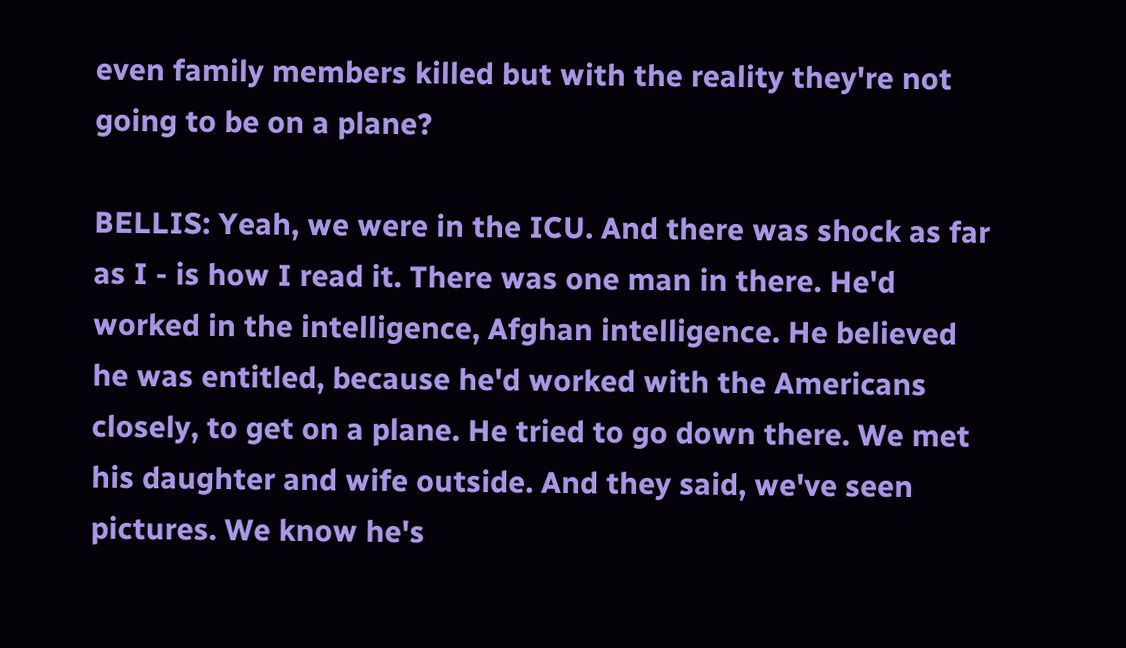even family members killed but with the reality they're not going to be on a plane?

BELLIS: Yeah, we were in the ICU. And there was shock as far as I - is how I read it. There was one man in there. He'd worked in the intelligence, Afghan intelligence. He believed he was entitled, because he'd worked with the Americans closely, to get on a plane. He tried to go down there. We met his daughter and wife outside. And they said, we've seen pictures. We know he's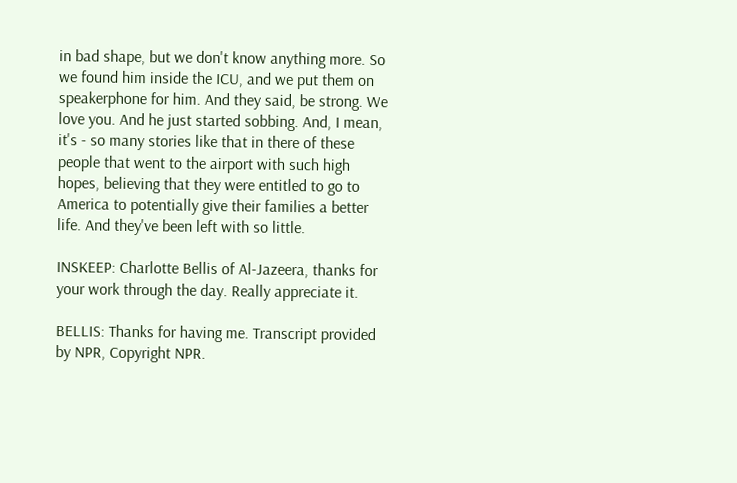in bad shape, but we don't know anything more. So we found him inside the ICU, and we put them on speakerphone for him. And they said, be strong. We love you. And he just started sobbing. And, I mean, it's - so many stories like that in there of these people that went to the airport with such high hopes, believing that they were entitled to go to America to potentially give their families a better life. And they've been left with so little.

INSKEEP: Charlotte Bellis of Al-Jazeera, thanks for your work through the day. Really appreciate it.

BELLIS: Thanks for having me. Transcript provided by NPR, Copyright NPR.